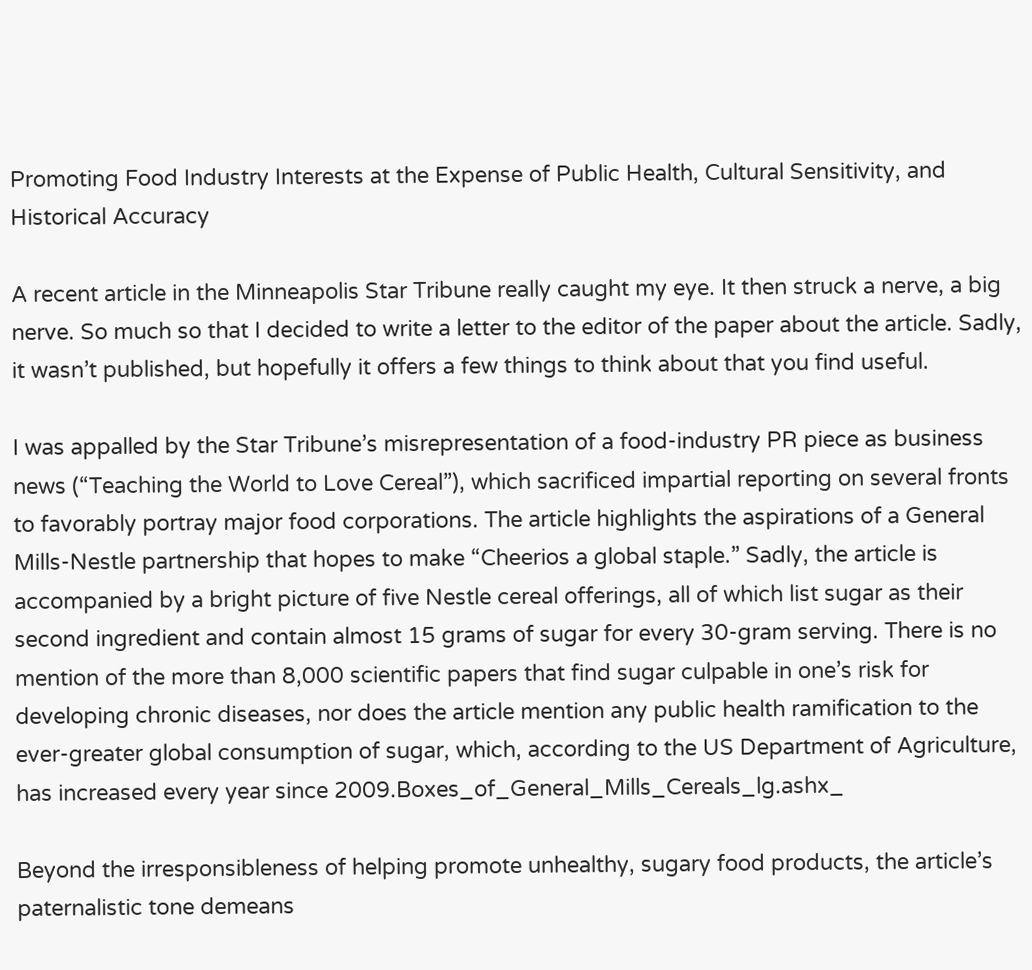Promoting Food Industry Interests at the Expense of Public Health, Cultural Sensitivity, and Historical Accuracy

A recent article in the Minneapolis Star Tribune really caught my eye. It then struck a nerve, a big nerve. So much so that I decided to write a letter to the editor of the paper about the article. Sadly, it wasn’t published, but hopefully it offers a few things to think about that you find useful.

I was appalled by the Star Tribune’s misrepresentation of a food-industry PR piece as business news (“Teaching the World to Love Cereal”), which sacrificed impartial reporting on several fronts to favorably portray major food corporations. The article highlights the aspirations of a General Mills-Nestle partnership that hopes to make “Cheerios a global staple.” Sadly, the article is accompanied by a bright picture of five Nestle cereal offerings, all of which list sugar as their second ingredient and contain almost 15 grams of sugar for every 30-gram serving. There is no mention of the more than 8,000 scientific papers that find sugar culpable in one’s risk for developing chronic diseases, nor does the article mention any public health ramification to the ever-greater global consumption of sugar, which, according to the US Department of Agriculture, has increased every year since 2009.Boxes_of_General_Mills_Cereals_lg.ashx_

Beyond the irresponsibleness of helping promote unhealthy, sugary food products, the article’s paternalistic tone demeans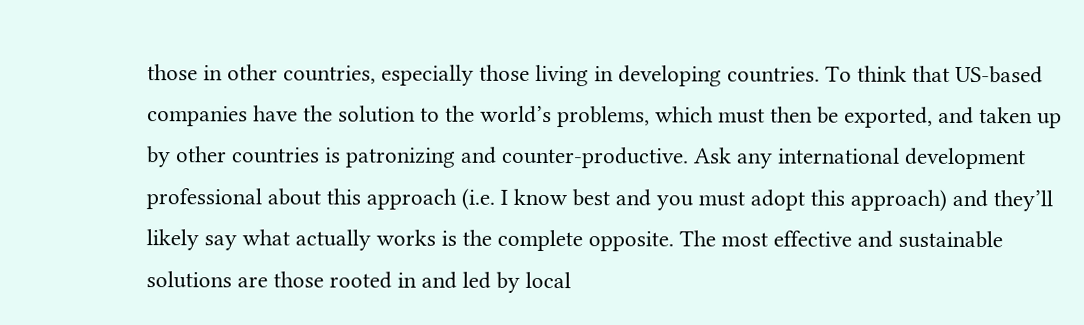those in other countries, especially those living in developing countries. To think that US-based companies have the solution to the world’s problems, which must then be exported, and taken up by other countries is patronizing and counter-productive. Ask any international development professional about this approach (i.e. I know best and you must adopt this approach) and they’ll likely say what actually works is the complete opposite. The most effective and sustainable solutions are those rooted in and led by local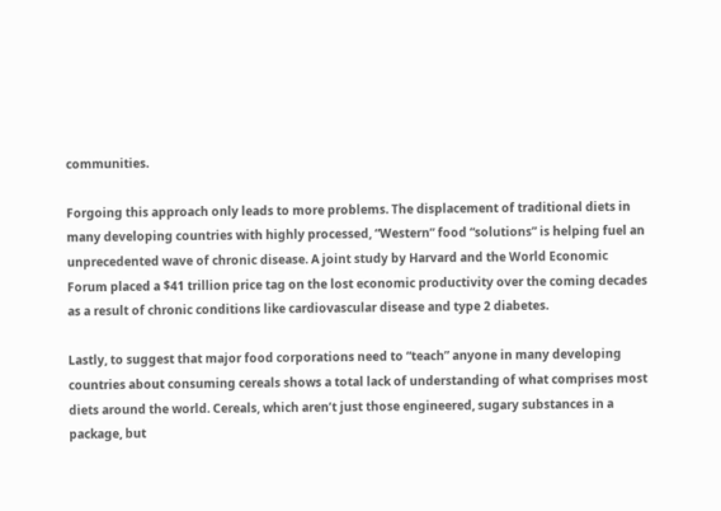communities.

Forgoing this approach only leads to more problems. The displacement of traditional diets in many developing countries with highly processed, “Western” food “solutions” is helping fuel an unprecedented wave of chronic disease. A joint study by Harvard and the World Economic Forum placed a $41 trillion price tag on the lost economic productivity over the coming decades as a result of chronic conditions like cardiovascular disease and type 2 diabetes.

Lastly, to suggest that major food corporations need to “teach” anyone in many developing countries about consuming cereals shows a total lack of understanding of what comprises most diets around the world. Cereals, which aren’t just those engineered, sugary substances in a package, but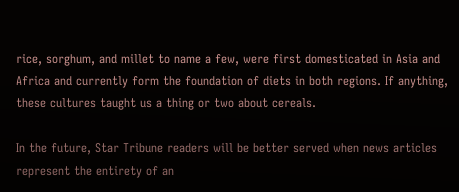rice, sorghum, and millet to name a few, were first domesticated in Asia and Africa and currently form the foundation of diets in both regions. If anything, these cultures taught us a thing or two about cereals.

In the future, Star Tribune readers will be better served when news articles represent the entirety of an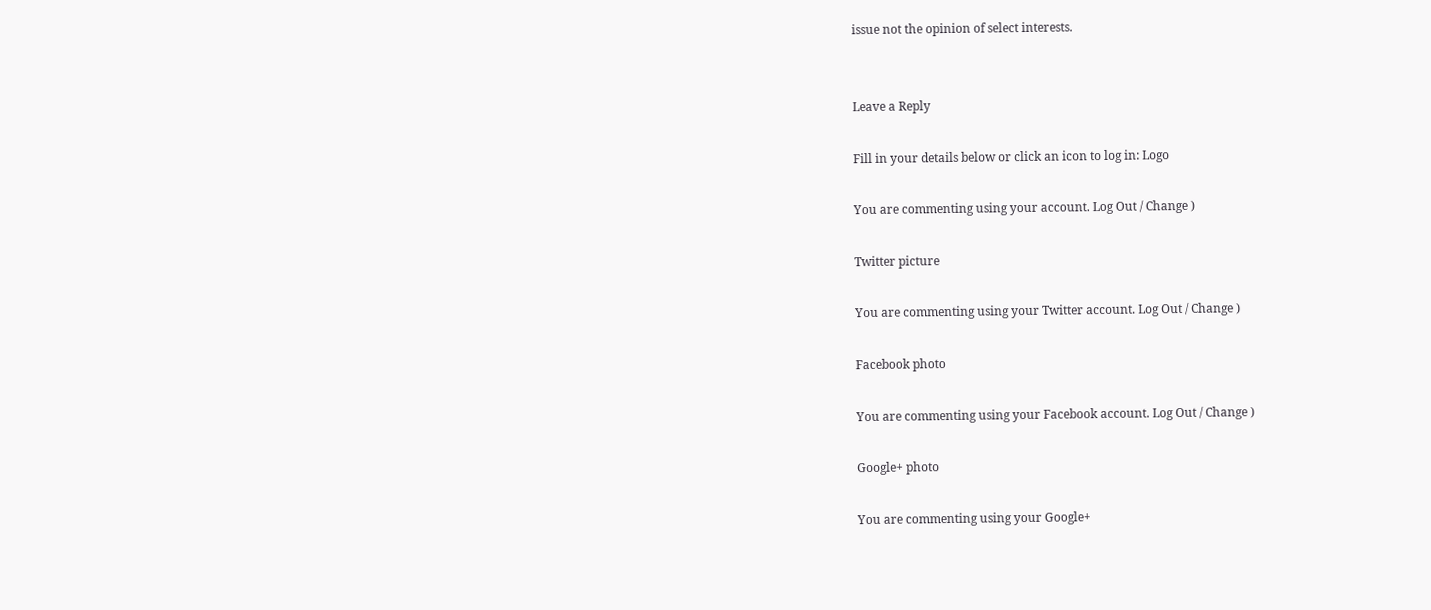issue not the opinion of select interests.


Leave a Reply

Fill in your details below or click an icon to log in: Logo

You are commenting using your account. Log Out / Change )

Twitter picture

You are commenting using your Twitter account. Log Out / Change )

Facebook photo

You are commenting using your Facebook account. Log Out / Change )

Google+ photo

You are commenting using your Google+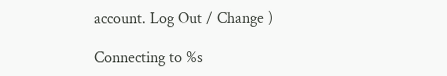account. Log Out / Change )

Connecting to %s